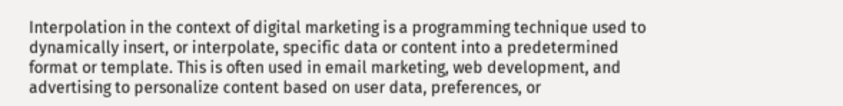Interpolation in the context of digital marketing is a programming technique used to dynamically insert, or interpolate, specific data or content into a predetermined format or template. This is often used in email marketing, web development, and advertising to personalize content based on user data, preferences, or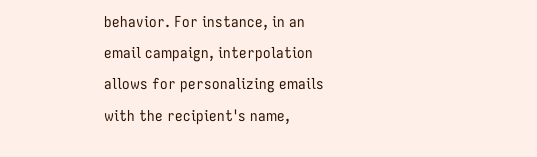behavior. For instance, in an email campaign, interpolation allows for personalizing emails with the recipient's name,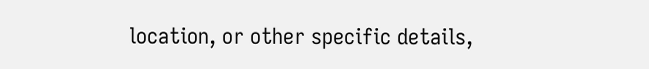location, or other specific details,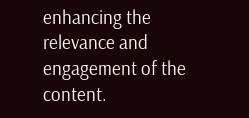enhancing the relevance and engagement of the content.